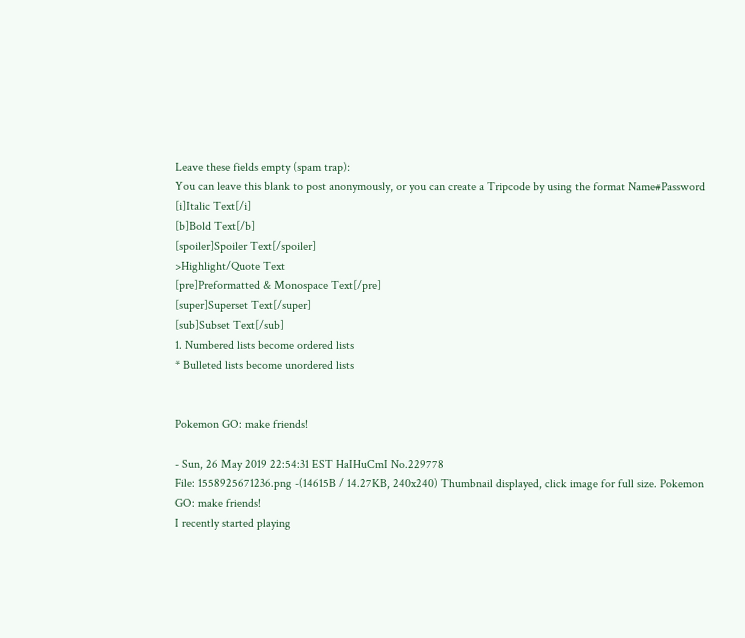Leave these fields empty (spam trap):
You can leave this blank to post anonymously, or you can create a Tripcode by using the format Name#Password
[i]Italic Text[/i]
[b]Bold Text[/b]
[spoiler]Spoiler Text[/spoiler]
>Highlight/Quote Text
[pre]Preformatted & Monospace Text[/pre]
[super]Superset Text[/super]
[sub]Subset Text[/sub]
1. Numbered lists become ordered lists
* Bulleted lists become unordered lists


Pokemon GO: make friends!

- Sun, 26 May 2019 22:54:31 EST HaIHuCmI No.229778
File: 1558925671236.png -(14615B / 14.27KB, 240x240) Thumbnail displayed, click image for full size. Pokemon GO: make friends!
I recently started playing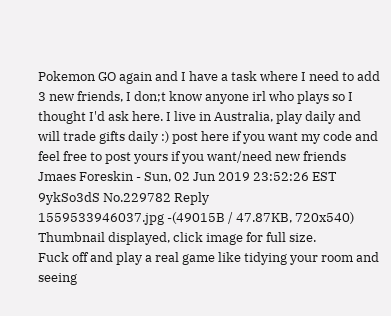Pokemon GO again and I have a task where I need to add 3 new friends, I don;t know anyone irl who plays so I thought I'd ask here. I live in Australia, play daily and will trade gifts daily :) post here if you want my code and feel free to post yours if you want/need new friends
Jmaes Foreskin - Sun, 02 Jun 2019 23:52:26 EST 9ykSo3dS No.229782 Reply
1559533946037.jpg -(49015B / 47.87KB, 720x540) Thumbnail displayed, click image for full size.
Fuck off and play a real game like tidying your room and seeing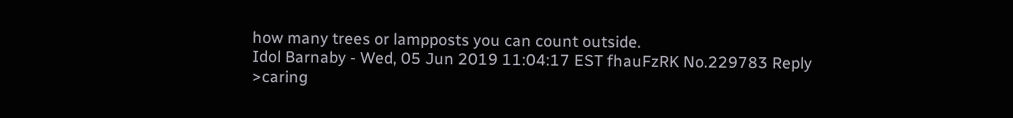how many trees or lampposts you can count outside.
Idol Barnaby - Wed, 05 Jun 2019 11:04:17 EST fhauFzRK No.229783 Reply
>caring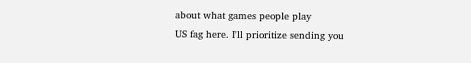about what games people play
US fag here. I'll prioritize sending you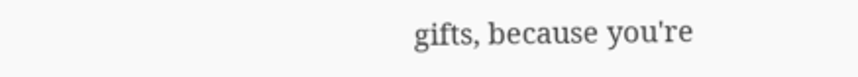gifts, because you're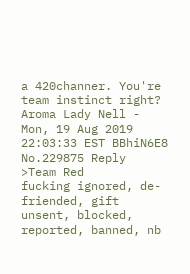a 420channer. You're team instinct right?
Aroma Lady Nell - Mon, 19 Aug 2019 22:03:33 EST BBhiN6E8 No.229875 Reply
>Team Red
fucking ignored, de-friended, gift unsent, blocked, reported, banned, nb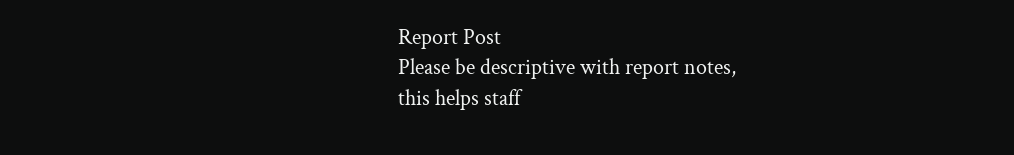Report Post
Please be descriptive with report notes,
this helps staff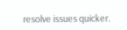resolve issues quicker.